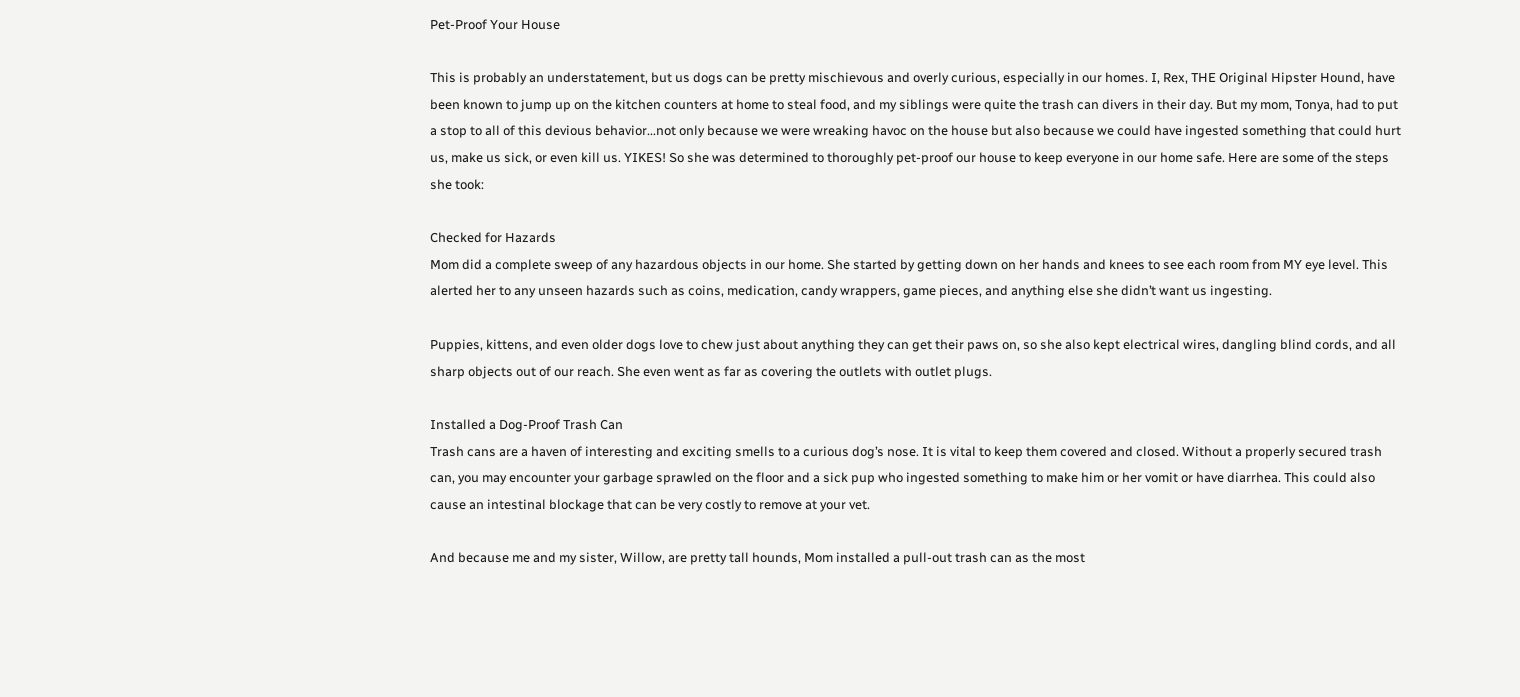Pet-Proof Your House

This is probably an understatement, but us dogs can be pretty mischievous and overly curious, especially in our homes. I, Rex, THE Original Hipster Hound, have been known to jump up on the kitchen counters at home to steal food, and my siblings were quite the trash can divers in their day. But my mom, Tonya, had to put a stop to all of this devious behavior...not only because we were wreaking havoc on the house but also because we could have ingested something that could hurt us, make us sick, or even kill us. YIKES! So she was determined to thoroughly pet-proof our house to keep everyone in our home safe. Here are some of the steps she took:

Checked for Hazards
Mom did a complete sweep of any hazardous objects in our home. She started by getting down on her hands and knees to see each room from MY eye level. This alerted her to any unseen hazards such as coins, medication, candy wrappers, game pieces, and anything else she didn’t want us ingesting.

Puppies, kittens, and even older dogs love to chew just about anything they can get their paws on, so she also kept electrical wires, dangling blind cords, and all sharp objects out of our reach. She even went as far as covering the outlets with outlet plugs.

Installed a Dog-Proof Trash Can
Trash cans are a haven of interesting and exciting smells to a curious dog’s nose. It is vital to keep them covered and closed. Without a properly secured trash can, you may encounter your garbage sprawled on the floor and a sick pup who ingested something to make him or her vomit or have diarrhea. This could also cause an intestinal blockage that can be very costly to remove at your vet.

And because me and my sister, Willow, are pretty tall hounds, Mom installed a pull-out trash can as the most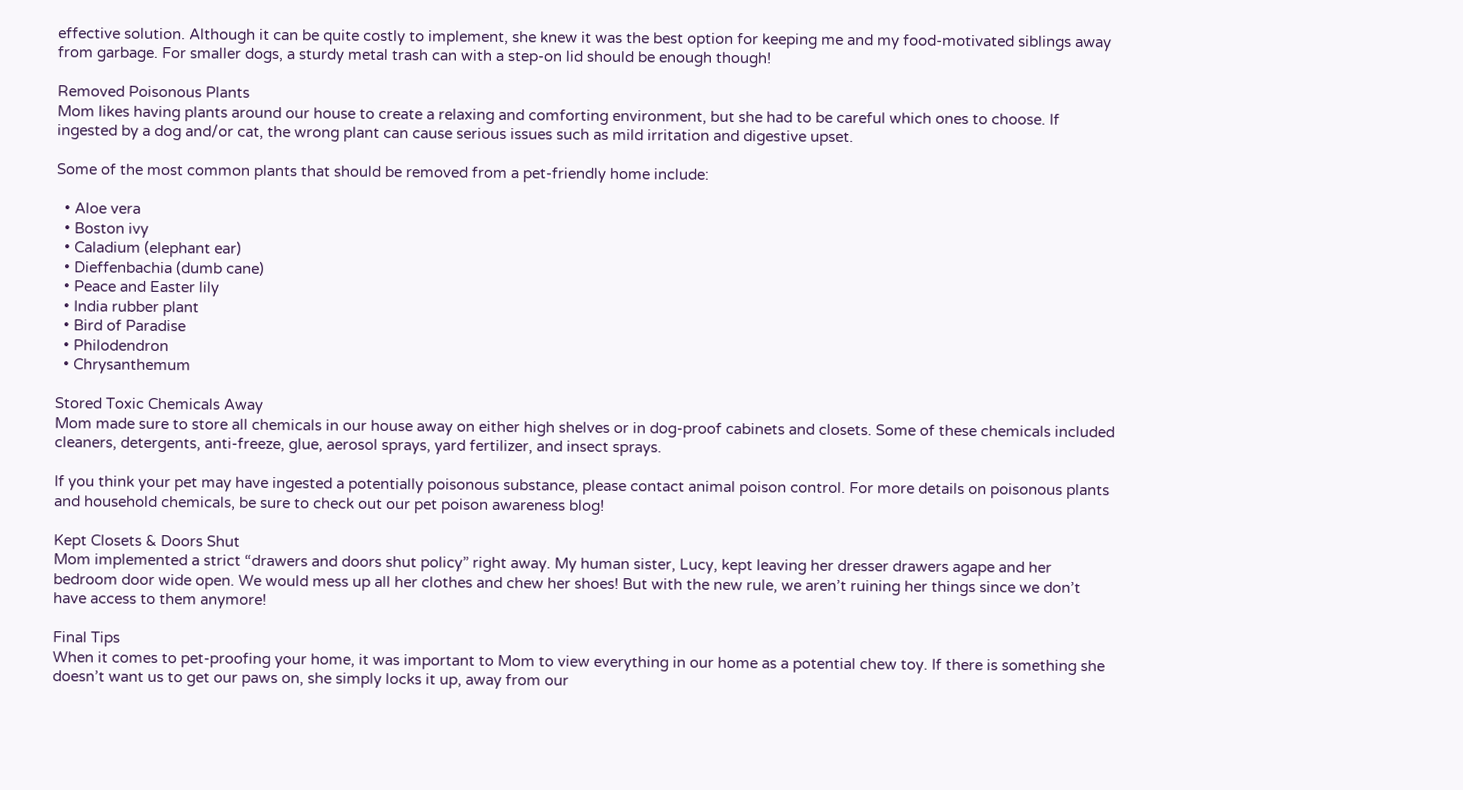effective solution. Although it can be quite costly to implement, she knew it was the best option for keeping me and my food-motivated siblings away from garbage. For smaller dogs, a sturdy metal trash can with a step-on lid should be enough though!

Removed Poisonous Plants
Mom likes having plants around our house to create a relaxing and comforting environment, but she had to be careful which ones to choose. If ingested by a dog and/or cat, the wrong plant can cause serious issues such as mild irritation and digestive upset.

Some of the most common plants that should be removed from a pet-friendly home include:

  • Aloe vera
  • Boston ivy
  • Caladium (elephant ear)
  • Dieffenbachia (dumb cane)
  • Peace and Easter lily
  • India rubber plant
  • Bird of Paradise
  • Philodendron
  • Chrysanthemum

Stored Toxic Chemicals Away
Mom made sure to store all chemicals in our house away on either high shelves or in dog-proof cabinets and closets. Some of these chemicals included cleaners, detergents, anti-freeze, glue, aerosol sprays, yard fertilizer, and insect sprays.

If you think your pet may have ingested a potentially poisonous substance, please contact animal poison control. For more details on poisonous plants and household chemicals, be sure to check out our pet poison awareness blog!

Kept Closets & Doors Shut
Mom implemented a strict “drawers and doors shut policy” right away. My human sister, Lucy, kept leaving her dresser drawers agape and her bedroom door wide open. We would mess up all her clothes and chew her shoes! But with the new rule, we aren’t ruining her things since we don’t have access to them anymore!

Final Tips
When it comes to pet-proofing your home, it was important to Mom to view everything in our home as a potential chew toy. If there is something she doesn’t want us to get our paws on, she simply locks it up, away from our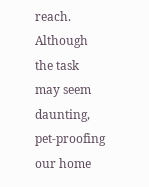reach. Although the task may seem daunting, pet-proofing our home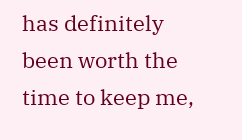has definitely been worth the time to keep me,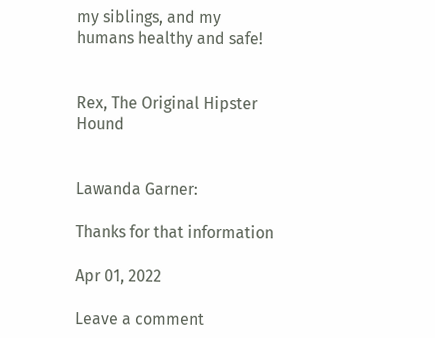my siblings, and my humans healthy and safe!


Rex, The Original Hipster Hound


Lawanda Garner:

Thanks for that information

Apr 01, 2022

Leave a comment